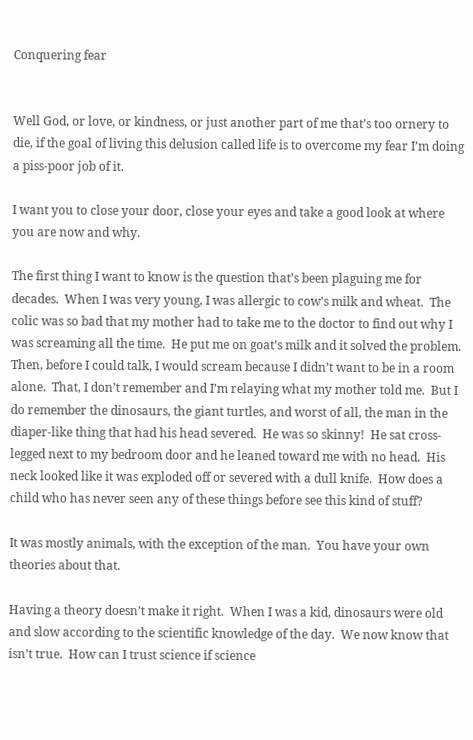Conquering fear


Well God, or love, or kindness, or just another part of me that’s too ornery to die, if the goal of living this delusion called life is to overcome my fear I’m doing a piss-poor job of it.

I want you to close your door, close your eyes and take a good look at where you are now and why.

The first thing I want to know is the question that’s been plaguing me for decades.  When I was very young, I was allergic to cow’s milk and wheat.  The colic was so bad that my mother had to take me to the doctor to find out why I was screaming all the time.  He put me on goat’s milk and it solved the problem.  Then, before I could talk, I would scream because I didn’t want to be in a room alone.  That, I don’t remember and I’m relaying what my mother told me.  But I do remember the dinosaurs, the giant turtles, and worst of all, the man in the diaper-like thing that had his head severed.  He was so skinny!  He sat cross-legged next to my bedroom door and he leaned toward me with no head.  His neck looked like it was exploded off or severed with a dull knife.  How does a child who has never seen any of these things before see this kind of stuff?

It was mostly animals, with the exception of the man.  You have your own theories about that.

Having a theory doesn’t make it right.  When I was a kid, dinosaurs were old and slow according to the scientific knowledge of the day.  We now know that isn’t true.  How can I trust science if science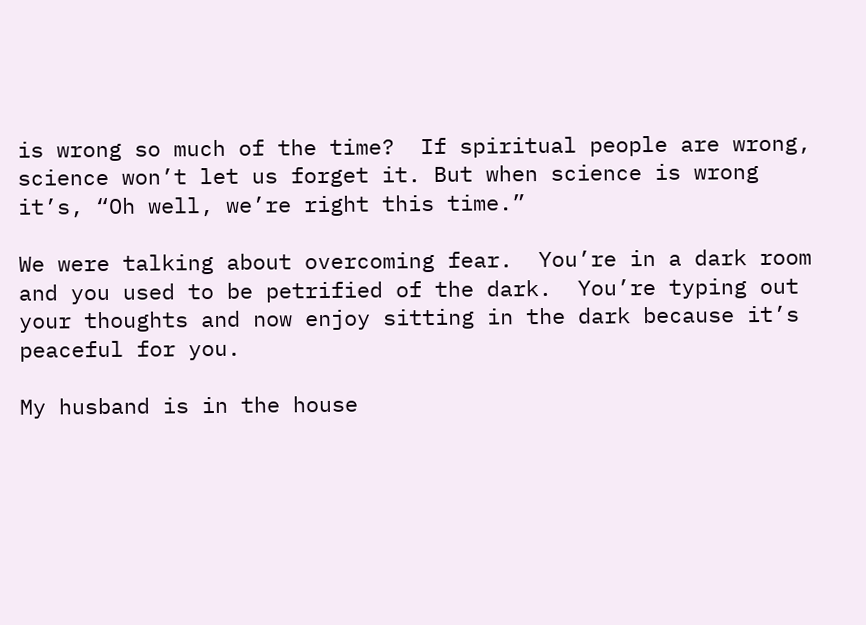is wrong so much of the time?  If spiritual people are wrong, science won’t let us forget it. But when science is wrong it’s, “Oh well, we’re right this time.”

We were talking about overcoming fear.  You’re in a dark room and you used to be petrified of the dark.  You’re typing out your thoughts and now enjoy sitting in the dark because it’s peaceful for you.

My husband is in the house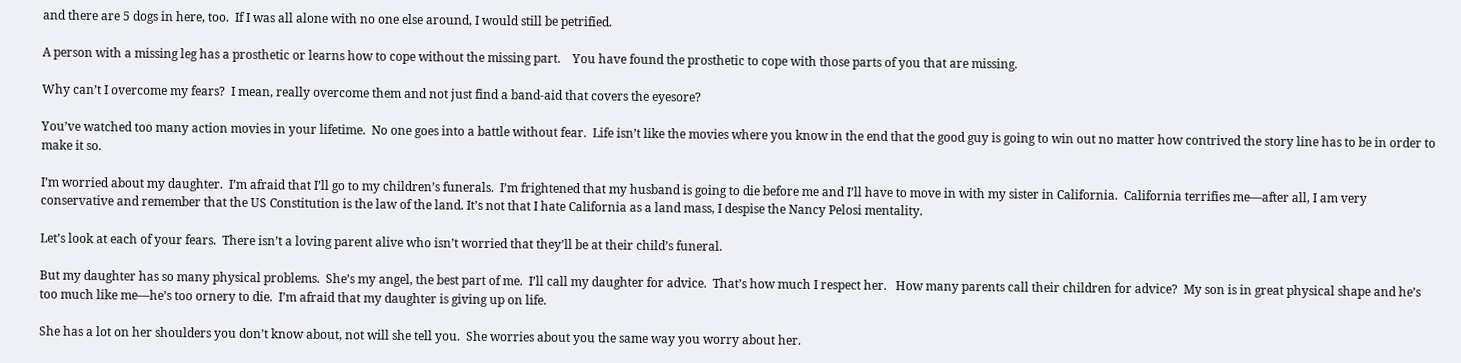and there are 5 dogs in here, too.  If I was all alone with no one else around, I would still be petrified.

A person with a missing leg has a prosthetic or learns how to cope without the missing part.    You have found the prosthetic to cope with those parts of you that are missing.

Why can’t I overcome my fears?  I mean, really overcome them and not just find a band-aid that covers the eyesore?

You’ve watched too many action movies in your lifetime.  No one goes into a battle without fear.  Life isn’t like the movies where you know in the end that the good guy is going to win out no matter how contrived the story line has to be in order to make it so.

I’m worried about my daughter.  I’m afraid that I’ll go to my children’s funerals.  I’m frightened that my husband is going to die before me and I’ll have to move in with my sister in California.  California terrifies me—after all, I am very conservative and remember that the US Constitution is the law of the land. It’s not that I hate California as a land mass, I despise the Nancy Pelosi mentality.

Let’s look at each of your fears.  There isn’t a loving parent alive who isn’t worried that they’ll be at their child’s funeral.

But my daughter has so many physical problems.  She’s my angel, the best part of me.  I’ll call my daughter for advice.  That’s how much I respect her.   How many parents call their children for advice?  My son is in great physical shape and he’s too much like me—he’s too ornery to die.  I’m afraid that my daughter is giving up on life.

She has a lot on her shoulders you don’t know about, not will she tell you.  She worries about you the same way you worry about her.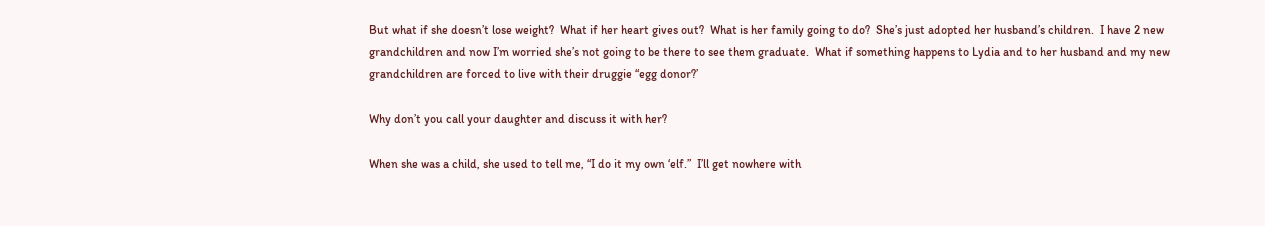But what if she doesn’t lose weight?  What if her heart gives out?  What is her family going to do?  She’s just adopted her husband’s children.  I have 2 new grandchildren and now I’m worried she’s not going to be there to see them graduate.  What if something happens to Lydia and to her husband and my new grandchildren are forced to live with their druggie “egg donor?’

Why don’t you call your daughter and discuss it with her?

When she was a child, she used to tell me, “I do it my own ‘elf.”  I’ll get nowhere with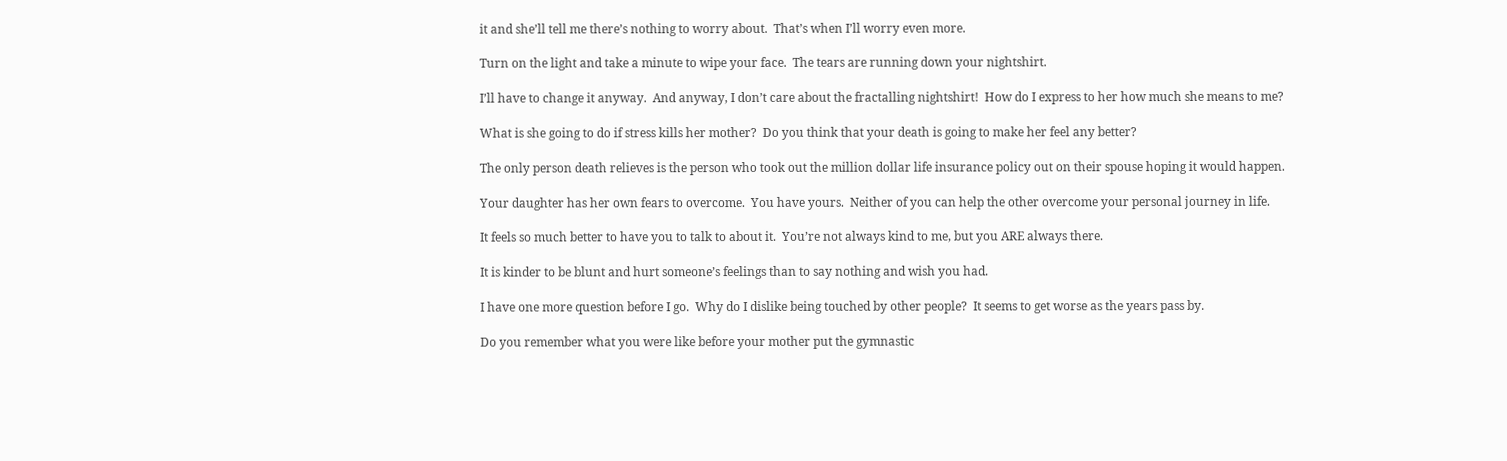it and she’ll tell me there’s nothing to worry about.  That’s when I’ll worry even more.

Turn on the light and take a minute to wipe your face.  The tears are running down your nightshirt.

I’ll have to change it anyway.  And anyway, I don’t care about the fractalling nightshirt!  How do I express to her how much she means to me?

What is she going to do if stress kills her mother?  Do you think that your death is going to make her feel any better?

The only person death relieves is the person who took out the million dollar life insurance policy out on their spouse hoping it would happen.

Your daughter has her own fears to overcome.  You have yours.  Neither of you can help the other overcome your personal journey in life.

It feels so much better to have you to talk to about it.  You’re not always kind to me, but you ARE always there.

It is kinder to be blunt and hurt someone’s feelings than to say nothing and wish you had.

I have one more question before I go.  Why do I dislike being touched by other people?  It seems to get worse as the years pass by.

Do you remember what you were like before your mother put the gymnastic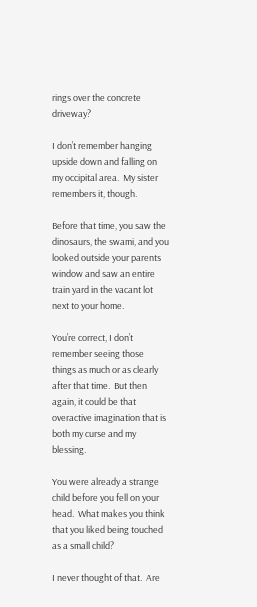rings over the concrete driveway?

I don’t remember hanging upside down and falling on my occipital area.  My sister remembers it, though.

Before that time, you saw the dinosaurs, the swami, and you looked outside your parents window and saw an entire train yard in the vacant lot next to your home.

You’re correct, I don’t remember seeing those things as much or as clearly after that time.  But then again, it could be that overactive imagination that is both my curse and my blessing.

You were already a strange child before you fell on your head.  What makes you think that you liked being touched as a small child?

I never thought of that.  Are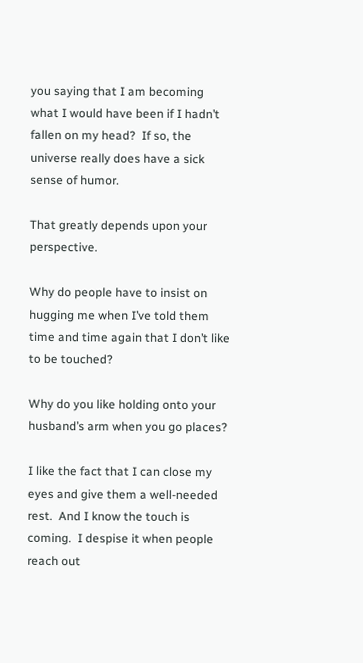you saying that I am becoming what I would have been if I hadn’t fallen on my head?  If so, the universe really does have a sick sense of humor.

That greatly depends upon your perspective.

Why do people have to insist on hugging me when I’ve told them time and time again that I don’t like to be touched?

Why do you like holding onto your husband’s arm when you go places?

I like the fact that I can close my eyes and give them a well-needed rest.  And I know the touch is coming.  I despise it when people reach out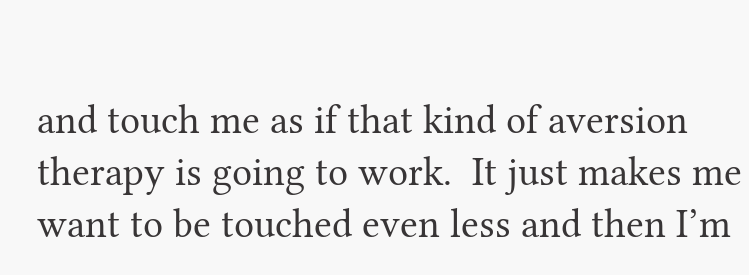and touch me as if that kind of aversion therapy is going to work.  It just makes me want to be touched even less and then I’m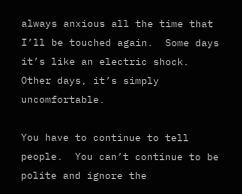always anxious all the time that I’ll be touched again.  Some days it’s like an electric shock. Other days, it’s simply uncomfortable.

You have to continue to tell people.  You can’t continue to be polite and ignore the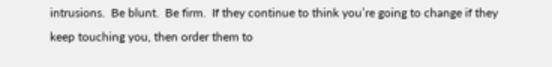intrusions.  Be blunt.  Be firm.  If they continue to think you’re going to change if they keep touching you, then order them to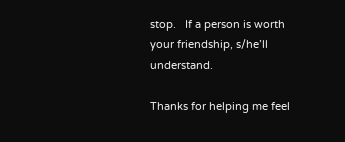stop.   If a person is worth your friendship, s/he’ll understand.

Thanks for helping me feel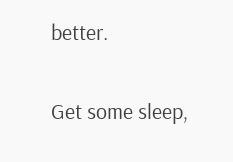better.

Get some sleep,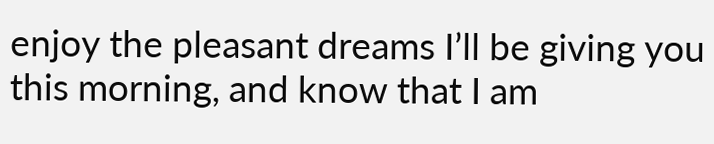enjoy the pleasant dreams I’ll be giving you this morning, and know that I am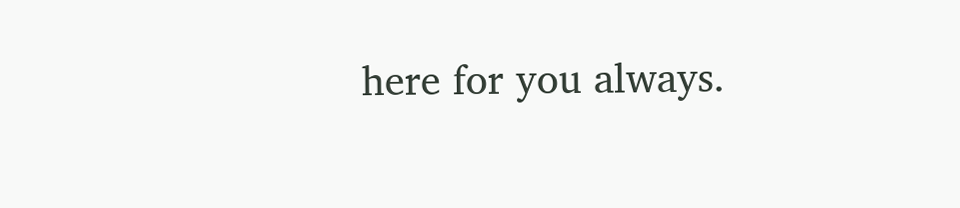here for you always.